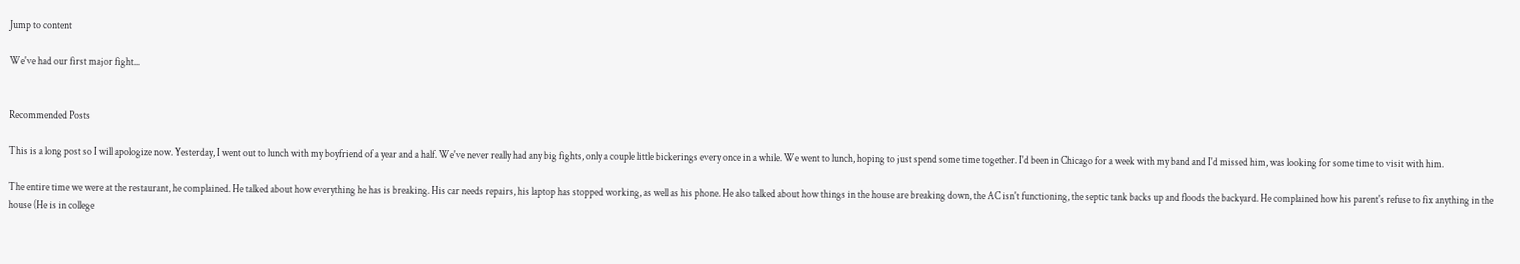Jump to content

We've had our first major fight...


Recommended Posts

This is a long post so I will apologize now. Yesterday, I went out to lunch with my boyfriend of a year and a half. We've never really had any big fights, only a couple little bickerings every once in a while. We went to lunch, hoping to just spend some time together. I'd been in Chicago for a week with my band and I'd missed him, was looking for some time to visit with him.

The entire time we were at the restaurant, he complained. He talked about how everything he has is breaking. His car needs repairs, his laptop has stopped working, as well as his phone. He also talked about how things in the house are breaking down, the AC isn't functioning, the septic tank backs up and floods the backyard. He complained how his parent's refuse to fix anything in the house (He is in college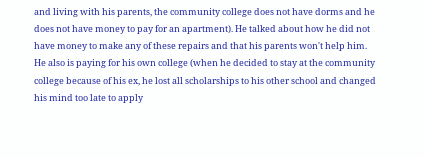and living with his parents, the community college does not have dorms and he does not have money to pay for an apartment). He talked about how he did not have money to make any of these repairs and that his parents won't help him. He also is paying for his own college (when he decided to stay at the community college because of his ex, he lost all scholarships to his other school and changed his mind too late to apply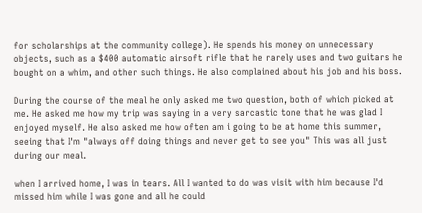for scholarships at the community college). He spends his money on unnecessary objects, such as a $400 automatic airsoft rifle that he rarely uses and two guitars he bought on a whim, and other such things. He also complained about his job and his boss.

During the course of the meal he only asked me two question, both of which picked at me. He asked me how my trip was saying in a very sarcastic tone that he was glad I enjoyed myself. He also asked me how often am i going to be at home this summer, seeing that I'm "always off doing things and never get to see you" This was all just during our meal.

when I arrived home, I was in tears. All I wanted to do was visit with him because I'd missed him while I was gone and all he could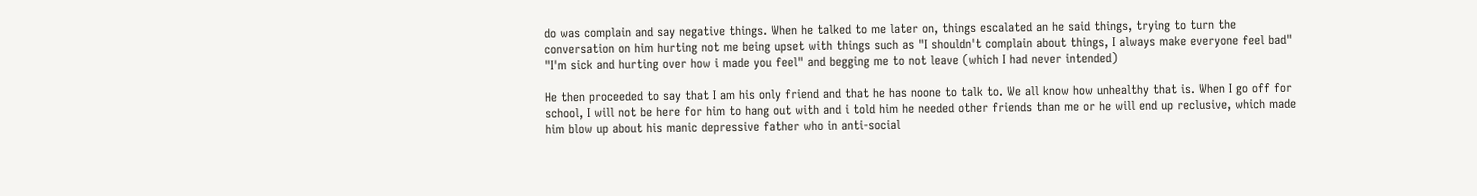do was complain and say negative things. When he talked to me later on, things escalated an he said things, trying to turn the conversation on him hurting not me being upset with things such as "I shouldn't complain about things, I always make everyone feel bad" "I'm sick and hurting over how i made you feel" and begging me to not leave (which I had never intended)

He then proceeded to say that I am his only friend and that he has noone to talk to. We all know how unhealthy that is. When I go off for school, I will not be here for him to hang out with and i told him he needed other friends than me or he will end up reclusive, which made him blow up about his manic depressive father who in anti-social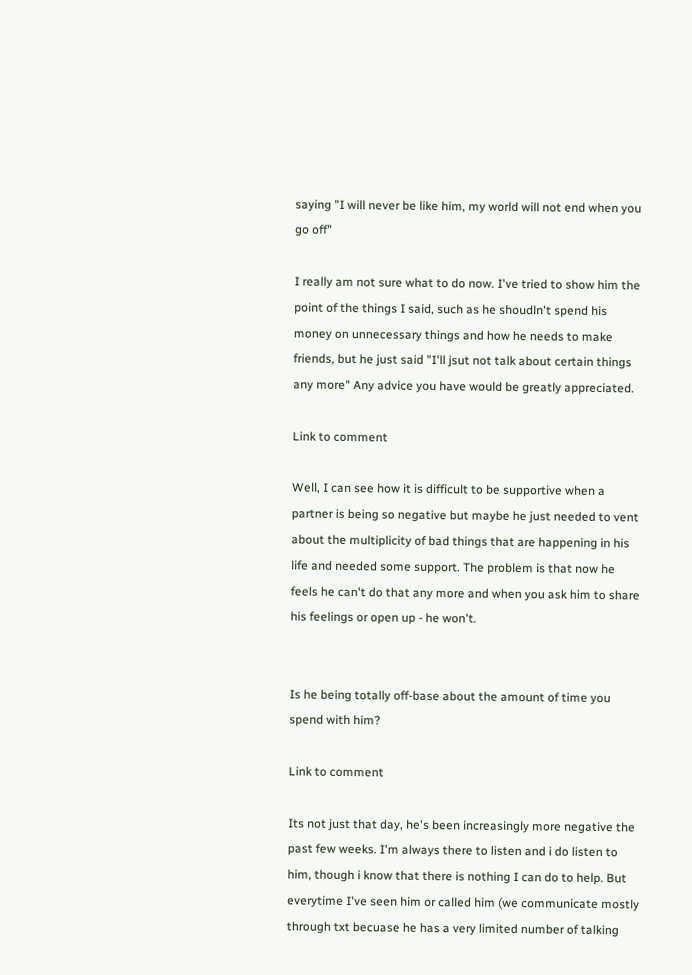saying "I will never be like him, my world will not end when you go off"

I really am not sure what to do now. I've tried to show him the point of the things I said, such as he shoudln't spend his money on unnecessary things and how he needs to make friends, but he just said "I'll jsut not talk about certain things any more" Any advice you have would be greatly appreciated.

Link to comment

Well, I can see how it is difficult to be supportive when a partner is being so negative but maybe he just needed to vent about the multiplicity of bad things that are happening in his life and needed some support. The problem is that now he feels he can't do that any more and when you ask him to share his feelings or open up - he won't.


Is he being totally off-base about the amount of time you spend with him?

Link to comment

Its not just that day, he's been increasingly more negative the past few weeks. I'm always there to listen and i do listen to him, though i know that there is nothing I can do to help. But everytime I've seen him or called him (we communicate mostly through txt becuase he has a very limited number of talking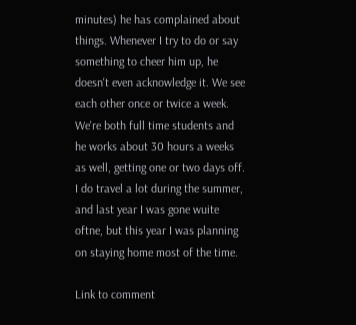minutes) he has complained about things. Whenever I try to do or say something to cheer him up, he doesn't even acknowledge it. We see each other once or twice a week. We're both full time students and he works about 30 hours a weeks as well, getting one or two days off. I do travel a lot during the summer, and last year I was gone wuite oftne, but this year I was planning on staying home most of the time.

Link to comment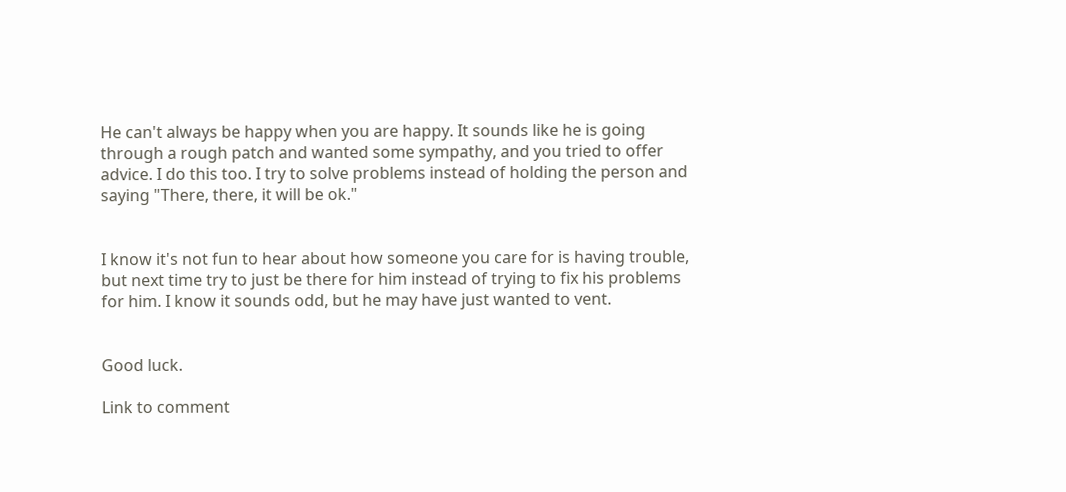He can't always be happy when you are happy. It sounds like he is going through a rough patch and wanted some sympathy, and you tried to offer advice. I do this too. I try to solve problems instead of holding the person and saying "There, there, it will be ok."


I know it's not fun to hear about how someone you care for is having trouble, but next time try to just be there for him instead of trying to fix his problems for him. I know it sounds odd, but he may have just wanted to vent.


Good luck.

Link to comment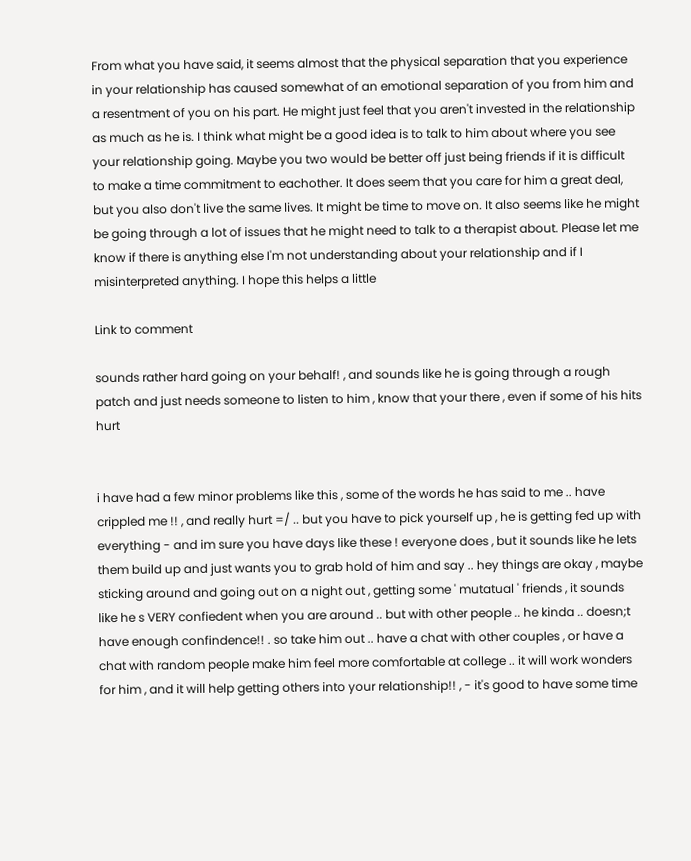From what you have said, it seems almost that the physical separation that you experience in your relationship has caused somewhat of an emotional separation of you from him and a resentment of you on his part. He might just feel that you aren't invested in the relationship as much as he is. I think what might be a good idea is to talk to him about where you see your relationship going. Maybe you two would be better off just being friends if it is difficult to make a time commitment to eachother. It does seem that you care for him a great deal, but you also don't live the same lives. It might be time to move on. It also seems like he might be going through a lot of issues that he might need to talk to a therapist about. Please let me know if there is anything else I'm not understanding about your relationship and if I misinterpreted anything. I hope this helps a little

Link to comment

sounds rather hard going on your behalf! , and sounds like he is going through a rough patch and just needs someone to listen to him , know that your there , even if some of his hits hurt


i have had a few minor problems like this , some of the words he has said to me .. have crippled me !! , and really hurt =/ .. but you have to pick yourself up , he is getting fed up with everything - and im sure you have days like these ! everyone does , but it sounds like he lets them build up and just wants you to grab hold of him and say .. hey things are okay , maybe sticking around and going out on a night out , getting some ' mutatual ' friends , it sounds like he s VERY confiedent when you are around .. but with other people .. he kinda .. doesn;t have enough confindence!! . so take him out .. have a chat with other couples , or have a chat with random people make him feel more comfortable at college .. it will work wonders for him , and it will help getting others into your relationship!! , - it's good to have some time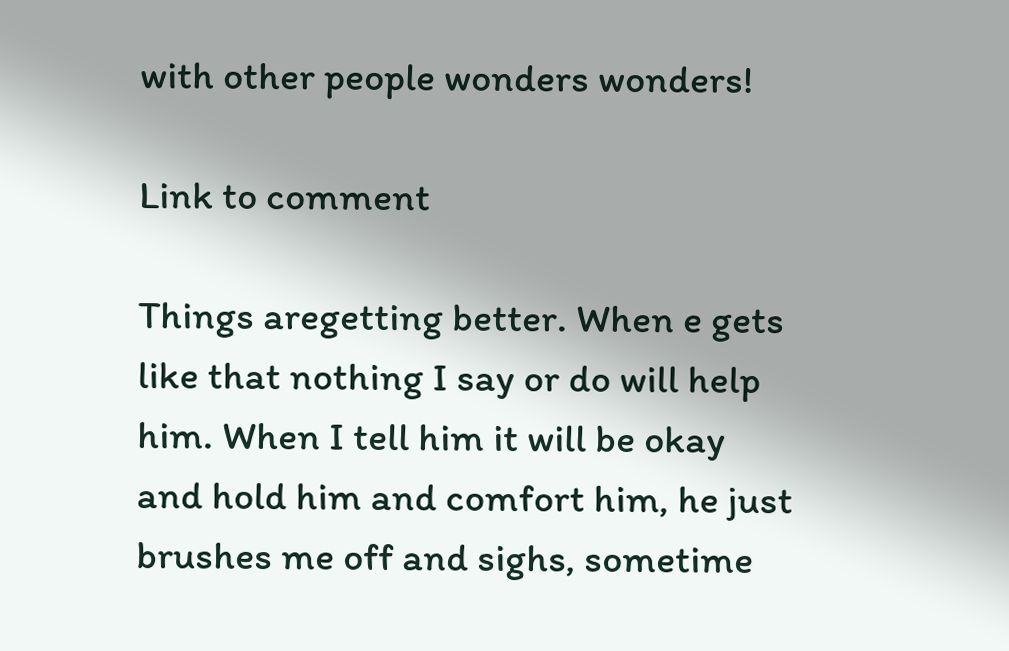with other people wonders wonders!

Link to comment

Things aregetting better. When e gets like that nothing I say or do will help him. When I tell him it will be okay and hold him and comfort him, he just brushes me off and sighs, sometime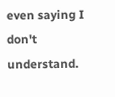even saying I don't understand.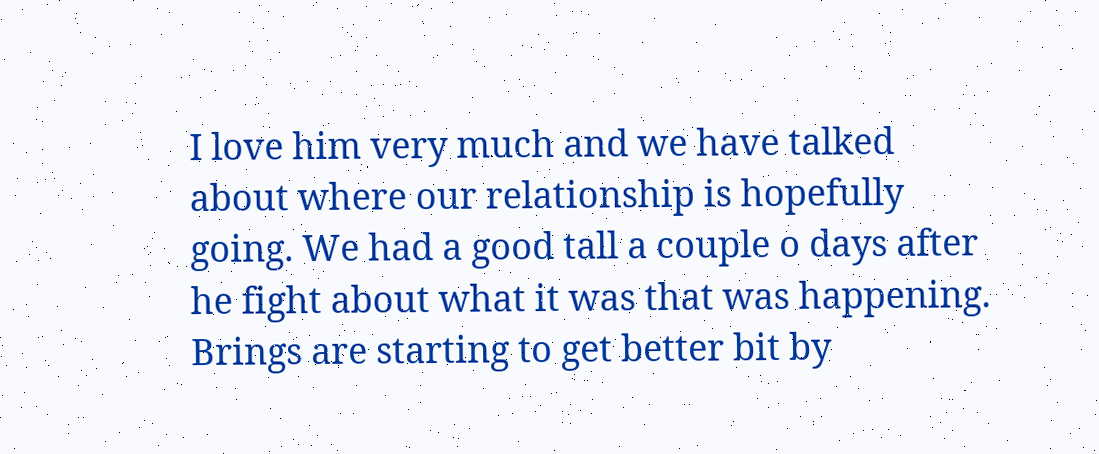I love him very much and we have talked about where our relationship is hopefully going. We had a good tall a couple o days after he fight about what it was that was happening. Brings are starting to get better bit by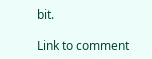bit.

Link to comment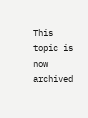This topic is now archived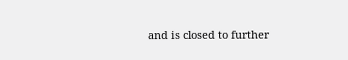and is closed to further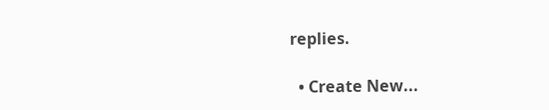replies.

  • Create New...